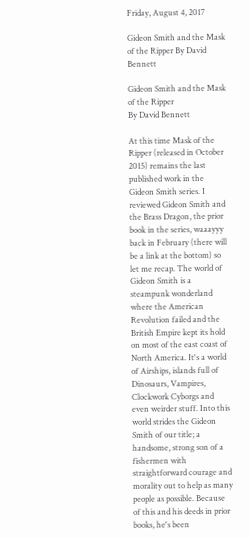Friday, August 4, 2017

Gideon Smith and the Mask of the Ripper By David Bennett

Gideon Smith and the Mask of the Ripper
By David Bennett

At this time Mask of the Ripper (released in October 2015) remains the last published work in the Gideon Smith series. I reviewed Gideon Smith and the Brass Dragon, the prior book in the series, waaayyy back in February (there will be a link at the bottom) so let me recap. The world of Gideon Smith is a steampunk wonderland where the American Revolution failed and the British Empire kept its hold on most of the east coast of North America. It's a world of Airships, islands full of Dinosaurs, Vampires, Clockwork Cyborgs and even weirder stuff. Into this world strides the Gideon Smith of our title; a handsome, strong son of a fishermen with straightforward courage and morality out to help as many people as possible. Because of this and his deeds in prior books, he's been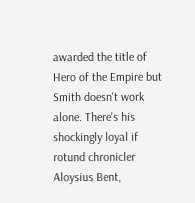awarded the title of Hero of the Empire but Smith doesn't work alone. There's his shockingly loyal if rotund chronicler Aloysius Bent,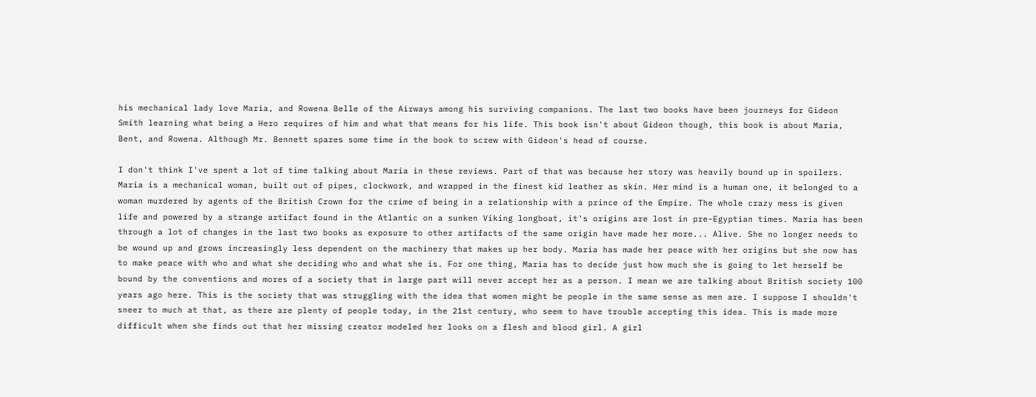his mechanical lady love Maria, and Rowena Belle of the Airways among his surviving companions. The last two books have been journeys for Gideon Smith learning what being a Hero requires of him and what that means for his life. This book isn't about Gideon though, this book is about Maria, Bent, and Rowena. Although Mr. Bennett spares some time in the book to screw with Gideon's head of course.

I don't think I've spent a lot of time talking about Maria in these reviews. Part of that was because her story was heavily bound up in spoilers. Maria is a mechanical woman, built out of pipes, clockwork, and wrapped in the finest kid leather as skin. Her mind is a human one, it belonged to a woman murdered by agents of the British Crown for the crime of being in a relationship with a prince of the Empire. The whole crazy mess is given life and powered by a strange artifact found in the Atlantic on a sunken Viking longboat, it's origins are lost in pre-Egyptian times. Maria has been through a lot of changes in the last two books as exposure to other artifacts of the same origin have made her more... Alive. She no longer needs to be wound up and grows increasingly less dependent on the machinery that makes up her body. Maria has made her peace with her origins but she now has to make peace with who and what she deciding who and what she is. For one thing, Maria has to decide just how much she is going to let herself be bound by the conventions and mores of a society that in large part will never accept her as a person. I mean we are talking about British society 100 years ago here. This is the society that was struggling with the idea that women might be people in the same sense as men are. I suppose I shouldn't sneer to much at that, as there are plenty of people today, in the 21st century, who seem to have trouble accepting this idea. This is made more difficult when she finds out that her missing creator modeled her looks on a flesh and blood girl. A girl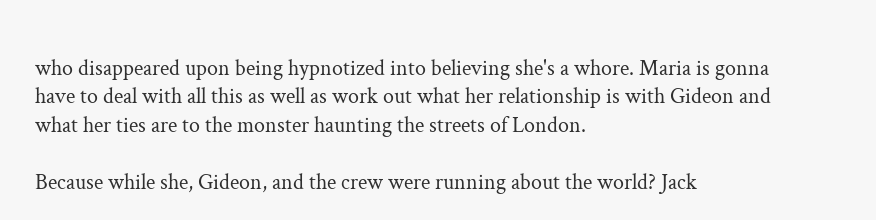who disappeared upon being hypnotized into believing she's a whore. Maria is gonna have to deal with all this as well as work out what her relationship is with Gideon and what her ties are to the monster haunting the streets of London.

Because while she, Gideon, and the crew were running about the world? Jack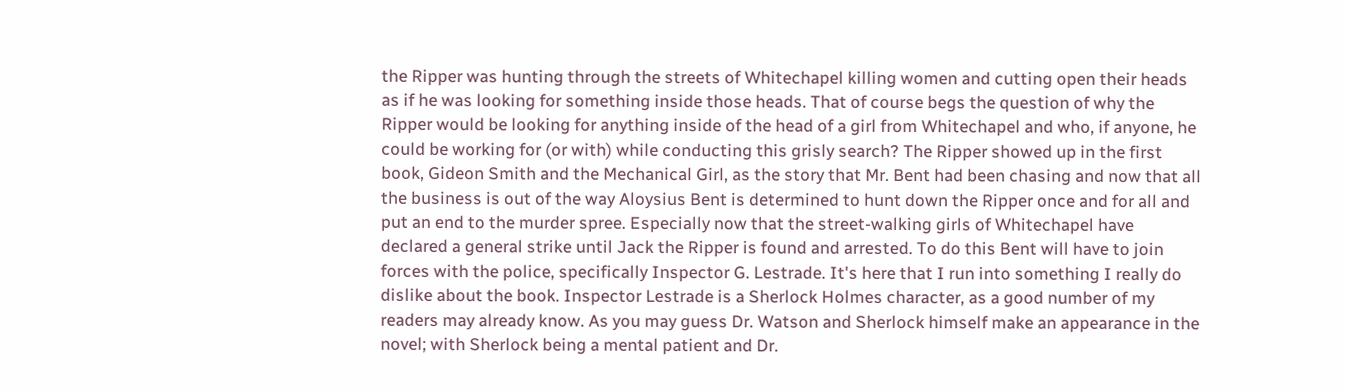the Ripper was hunting through the streets of Whitechapel killing women and cutting open their heads as if he was looking for something inside those heads. That of course begs the question of why the Ripper would be looking for anything inside of the head of a girl from Whitechapel and who, if anyone, he could be working for (or with) while conducting this grisly search? The Ripper showed up in the first book, Gideon Smith and the Mechanical Girl, as the story that Mr. Bent had been chasing and now that all the business is out of the way Aloysius Bent is determined to hunt down the Ripper once and for all and put an end to the murder spree. Especially now that the street-walking girls of Whitechapel have declared a general strike until Jack the Ripper is found and arrested. To do this Bent will have to join forces with the police, specifically Inspector G. Lestrade. It's here that I run into something I really do dislike about the book. Inspector Lestrade is a Sherlock Holmes character, as a good number of my readers may already know. As you may guess Dr. Watson and Sherlock himself make an appearance in the novel; with Sherlock being a mental patient and Dr.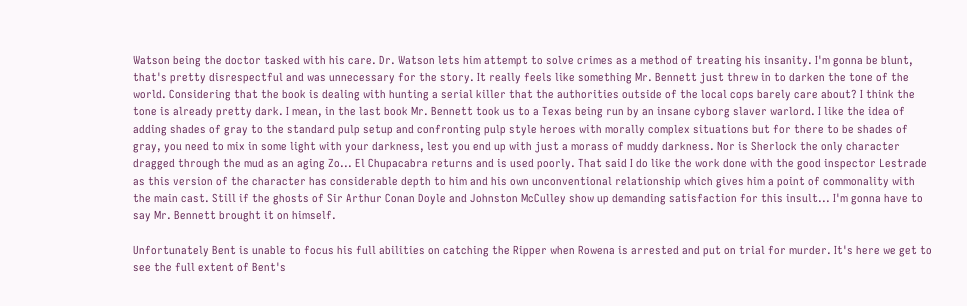Watson being the doctor tasked with his care. Dr. Watson lets him attempt to solve crimes as a method of treating his insanity. I'm gonna be blunt, that's pretty disrespectful and was unnecessary for the story. It really feels like something Mr. Bennett just threw in to darken the tone of the world. Considering that the book is dealing with hunting a serial killer that the authorities outside of the local cops barely care about? I think the tone is already pretty dark. I mean, in the last book Mr. Bennett took us to a Texas being run by an insane cyborg slaver warlord. I like the idea of adding shades of gray to the standard pulp setup and confronting pulp style heroes with morally complex situations but for there to be shades of gray, you need to mix in some light with your darkness, lest you end up with just a morass of muddy darkness. Nor is Sherlock the only character dragged through the mud as an aging Zo... El Chupacabra returns and is used poorly. That said I do like the work done with the good inspector Lestrade as this version of the character has considerable depth to him and his own unconventional relationship which gives him a point of commonality with the main cast. Still if the ghosts of Sir Arthur Conan Doyle and Johnston McCulley show up demanding satisfaction for this insult... I'm gonna have to say Mr. Bennett brought it on himself.

Unfortunately Bent is unable to focus his full abilities on catching the Ripper when Rowena is arrested and put on trial for murder. It's here we get to see the full extent of Bent's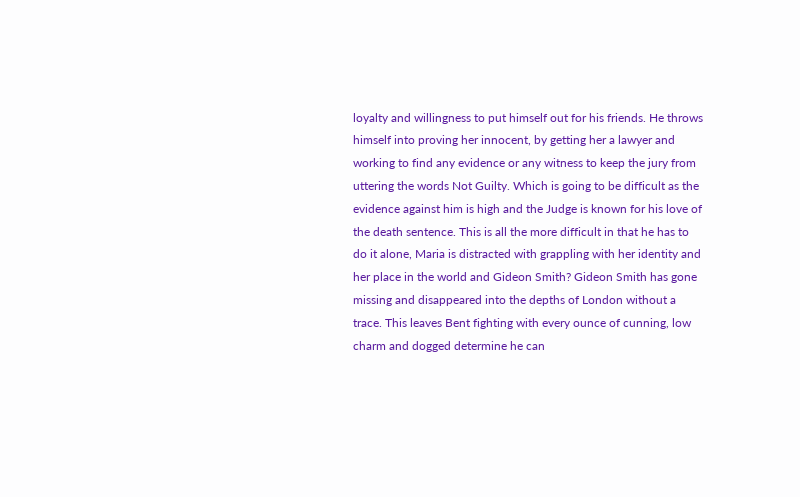loyalty and willingness to put himself out for his friends. He throws himself into proving her innocent, by getting her a lawyer and working to find any evidence or any witness to keep the jury from uttering the words Not Guilty. Which is going to be difficult as the evidence against him is high and the Judge is known for his love of the death sentence. This is all the more difficult in that he has to do it alone, Maria is distracted with grappling with her identity and her place in the world and Gideon Smith? Gideon Smith has gone missing and disappeared into the depths of London without a trace. This leaves Bent fighting with every ounce of cunning, low charm and dogged determine he can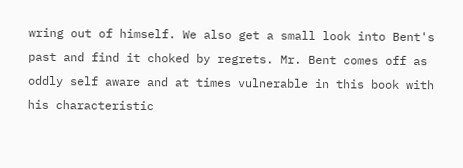wring out of himself. We also get a small look into Bent's past and find it choked by regrets. Mr. Bent comes off as oddly self aware and at times vulnerable in this book with his characteristic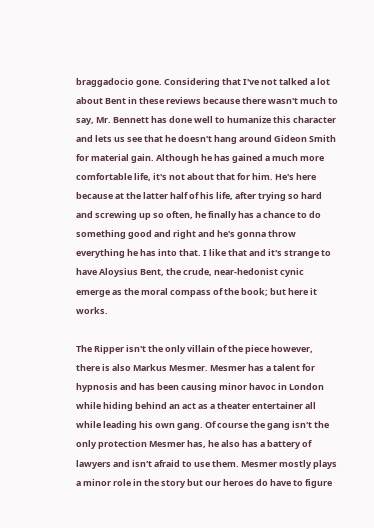braggadocio gone. Considering that I've not talked a lot about Bent in these reviews because there wasn't much to say, Mr. Bennett has done well to humanize this character and lets us see that he doesn't hang around Gideon Smith for material gain. Although he has gained a much more comfortable life, it's not about that for him. He's here because at the latter half of his life, after trying so hard and screwing up so often, he finally has a chance to do something good and right and he's gonna throw everything he has into that. I like that and it's strange to have Aloysius Bent, the crude, near-hedonist cynic emerge as the moral compass of the book; but here it works.

The Ripper isn't the only villain of the piece however, there is also Markus Mesmer. Mesmer has a talent for hypnosis and has been causing minor havoc in London while hiding behind an act as a theater entertainer all while leading his own gang. Of course the gang isn't the only protection Mesmer has, he also has a battery of lawyers and isn't afraid to use them. Mesmer mostly plays a minor role in the story but our heroes do have to figure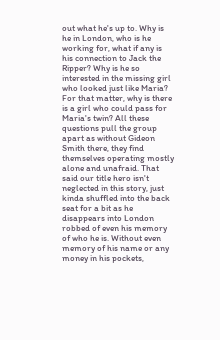out what he's up to. Why is he in London, who is he working for, what if any is his connection to Jack the Ripper? Why is he so interested in the missing girl who looked just like Maria? For that matter, why is there is a girl who could pass for Maria's twin? All these questions pull the group apart as without Gideon Smith there, they find themselves operating mostly alone and unafraid. That said our title hero isn't neglected in this story, just kinda shuffled into the back seat for a bit as he disappears into London robbed of even his memory of who he is. Without even memory of his name or any money in his pockets,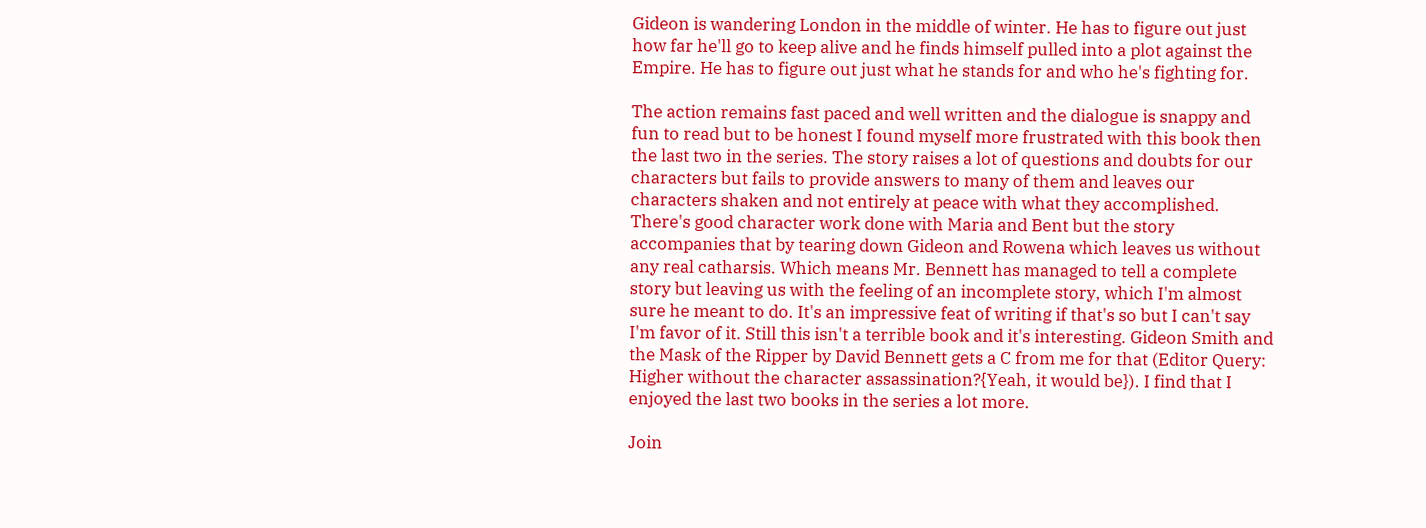Gideon is wandering London in the middle of winter. He has to figure out just how far he'll go to keep alive and he finds himself pulled into a plot against the Empire. He has to figure out just what he stands for and who he's fighting for.

The action remains fast paced and well written and the dialogue is snappy and fun to read but to be honest I found myself more frustrated with this book then the last two in the series. The story raises a lot of questions and doubts for our characters but fails to provide answers to many of them and leaves our characters shaken and not entirely at peace with what they accomplished. There's good character work done with Maria and Bent but the story accompanies that by tearing down Gideon and Rowena which leaves us without any real catharsis. Which means Mr. Bennett has managed to tell a complete story but leaving us with the feeling of an incomplete story, which I'm almost sure he meant to do. It's an impressive feat of writing if that's so but I can't say I'm favor of it. Still this isn't a terrible book and it's interesting. Gideon Smith and the Mask of the Ripper by David Bennett gets a C from me for that (Editor Query: Higher without the character assassination?{Yeah, it would be}). I find that I enjoyed the last two books in the series a lot more.

Join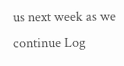us next week as we continue Log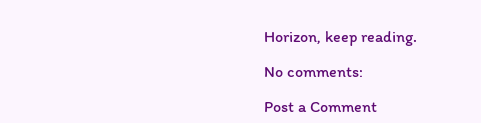Horizon, keep reading.

No comments:

Post a Comment